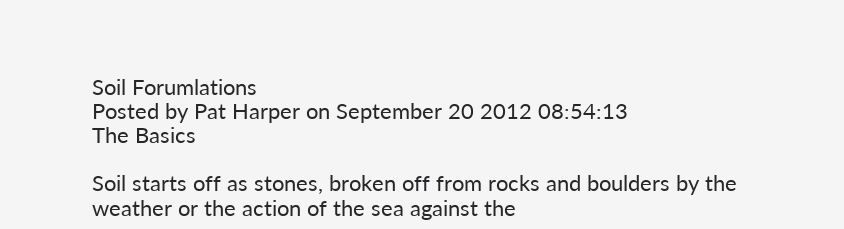Soil Forumlations
Posted by Pat Harper on September 20 2012 08:54:13
The Basics

Soil starts off as stones, broken off from rocks and boulders by the weather or the action of the sea against the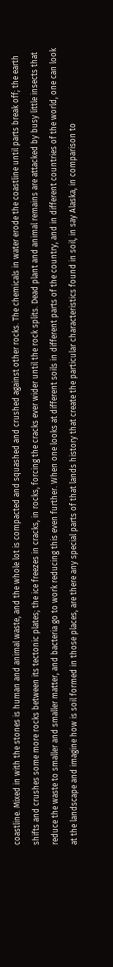coastline. Mixed in with the stones is human and animal waste, and the whole lot is compacted and squashed and crushed against other rocks. The chemicals in water erode the coastline until parts break off; the earth shifts and crushes some more rocks between its tectonic plates; the ice freezes in cracks, in rocks, forcing the cracks ever wider until the rock splits. Dead plant and animal remains are attacked by busy little insects that reduce the waste to smaller and smaller matter, and bacteria go to work reducing this even further. When one looks at different soils in different parts of the country, and in different countries of the world, one can look at the landscape and imagine how is soil formed in those places, are there any special parts of that lands history that create the particular characteristics found in soil, in say Alaska, in comparison to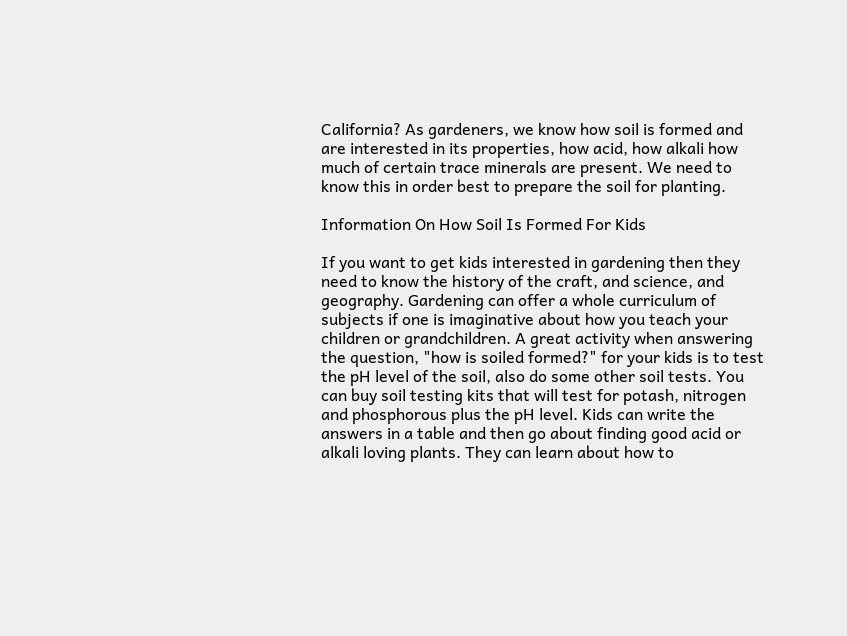California? As gardeners, we know how soil is formed and are interested in its properties, how acid, how alkali how much of certain trace minerals are present. We need to know this in order best to prepare the soil for planting.

Information On How Soil Is Formed For Kids

If you want to get kids interested in gardening then they need to know the history of the craft, and science, and geography. Gardening can offer a whole curriculum of subjects if one is imaginative about how you teach your children or grandchildren. A great activity when answering the question, "how is soiled formed?" for your kids is to test the pH level of the soil, also do some other soil tests. You can buy soil testing kits that will test for potash, nitrogen and phosphorous plus the pH level. Kids can write the answers in a table and then go about finding good acid or alkali loving plants. They can learn about how to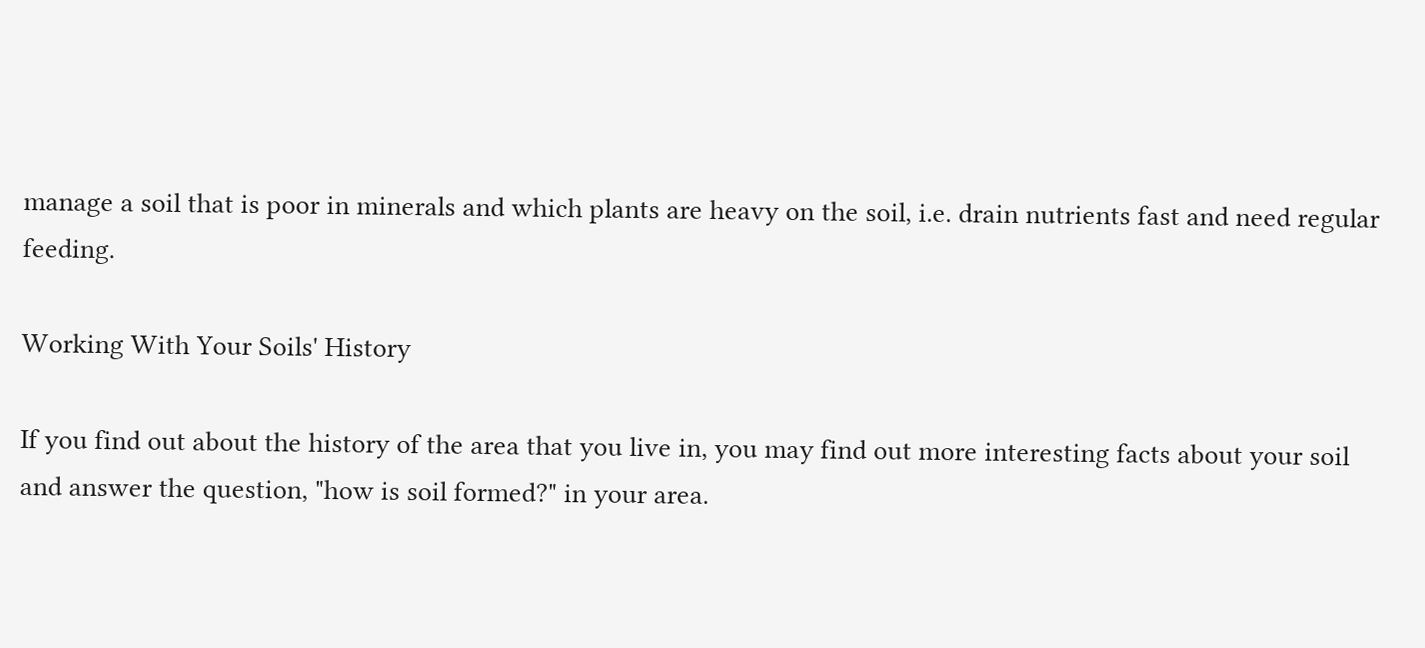manage a soil that is poor in minerals and which plants are heavy on the soil, i.e. drain nutrients fast and need regular feeding.

Working With Your Soils' History

If you find out about the history of the area that you live in, you may find out more interesting facts about your soil and answer the question, "how is soil formed?" in your area.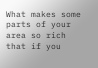What makes some parts of your area so rich that if you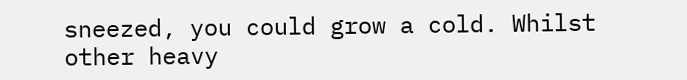sneezed, you could grow a cold. Whilst other heavy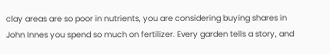clay areas are so poor in nutrients, you are considering buying shares in John Innes you spend so much on fertilizer. Every garden tells a story, and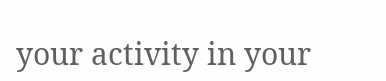your activity in your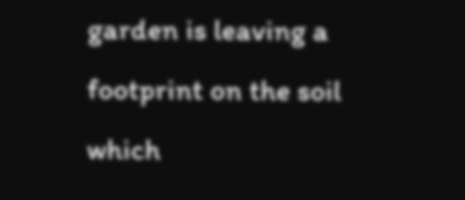garden is leaving a footprint on the soil which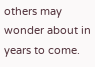others may wonder about in years to come.